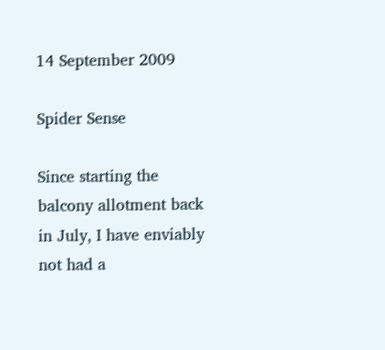14 September 2009

Spider Sense

Since starting the balcony allotment back in July, I have enviably not had a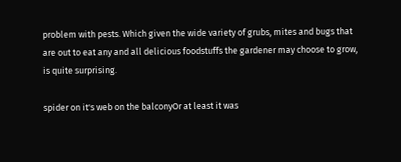problem with pests. Which given the wide variety of grubs, mites and bugs that are out to eat any and all delicious foodstuffs the gardener may choose to grow, is quite surprising.

spider on it's web on the balconyOr at least it was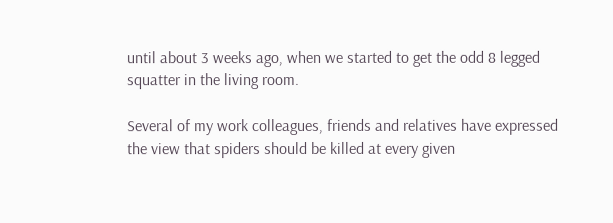until about 3 weeks ago, when we started to get the odd 8 legged squatter in the living room.

Several of my work colleagues, friends and relatives have expressed the view that spiders should be killed at every given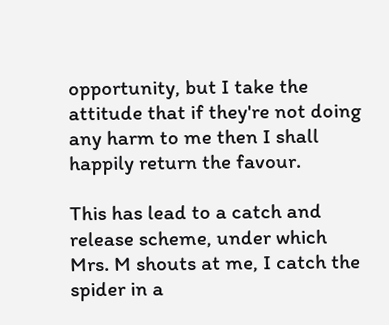opportunity, but I take the attitude that if they're not doing any harm to me then I shall happily return the favour.

This has lead to a catch and release scheme, under which Mrs. M shouts at me, I catch the spider in a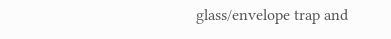glass/envelope trap and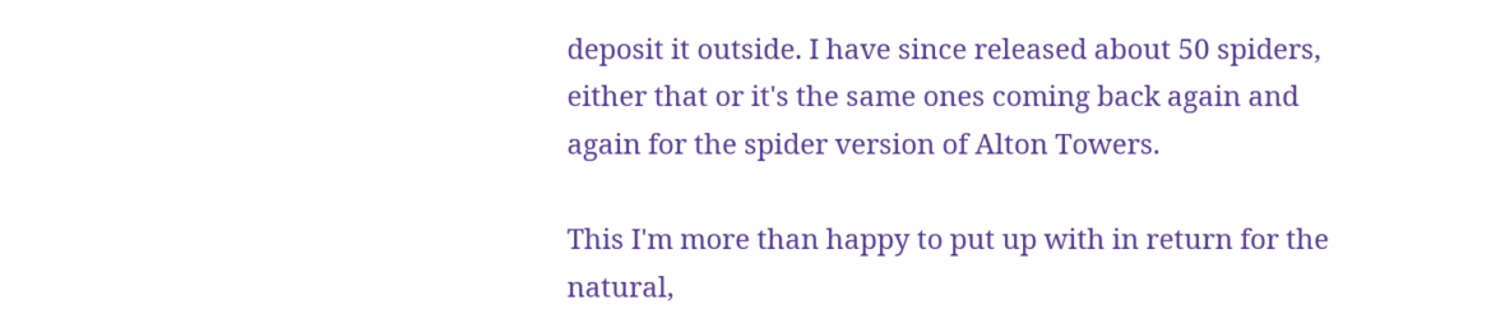deposit it outside. I have since released about 50 spiders, either that or it's the same ones coming back again and again for the spider version of Alton Towers.

This I'm more than happy to put up with in return for the natural,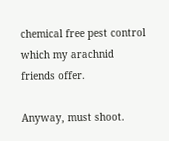chemical free pest control which my arachnid friends offer.

Anyway, must shoot.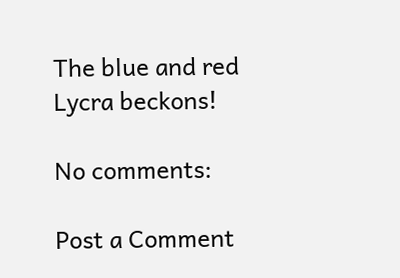The blue and red Lycra beckons!

No comments:

Post a Comment